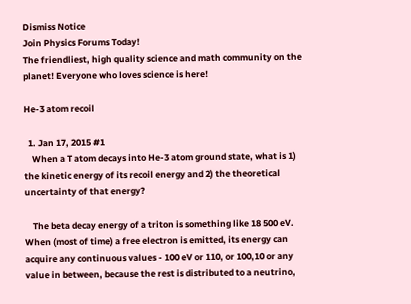Dismiss Notice
Join Physics Forums Today!
The friendliest, high quality science and math community on the planet! Everyone who loves science is here!

He-3 atom recoil

  1. Jan 17, 2015 #1
    When a T atom decays into He-3 atom ground state, what is 1) the kinetic energy of its recoil energy and 2) the theoretical uncertainty of that energy?

    The beta decay energy of a triton is something like 18 500 eV. When (most of time) a free electron is emitted, its energy can acquire any continuous values - 100 eV or 110, or 100,10 or any value in between, because the rest is distributed to a neutrino,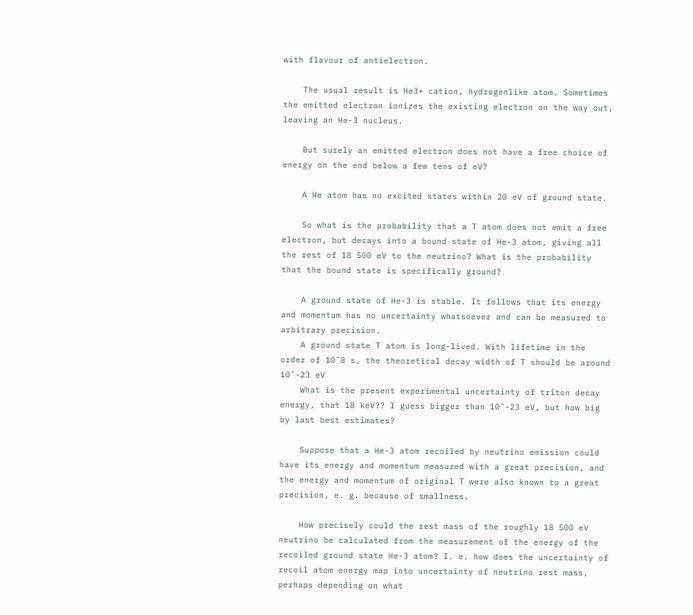with flavour of antielectron.

    The usual result is He3+ cation, hydrogenlike atom. Sometimes the emitted electron ionizes the existing electron on the way out, leaving an He-3 nucleus.

    But surely an emitted electron does not have a free choice of energy on the end below a few tens of eV?

    A He atom has no excited states within 20 eV of ground state.

    So what is the probability that a T atom does not emit a free electron, but decays into a bound state of He-3 atom, giving all the rest of 18 500 eV to the neutrino? What is the probability that the bound state is specifically ground?

    A ground state of He-3 is stable. It follows that its energy and momentum has no uncertainty whatsoever and can be measured to arbitrary precision.
    A ground state T atom is long-lived. With lifetime in the order of 10ˇ8 s, the theoretical decay width of T should be around 10ˇ-23 eV
    What is the present experimental uncertainty of triton decay energy, that 18 keV?? I guess bigger than 10ˇ-23 eV, but how big by last best estimates?

    Suppose that a He-3 atom recoiled by neutrino emission could have its energy and momentum measured with a great precision, and the energy and momentum of original T were also known to a great precision, e. g. because of smallness.

    How precisely could the rest mass of the roughly 18 500 eV neutrino be calculated from the measurement of the energy of the recoiled ground state He-3 atom? I. e. how does the uncertainty of recoil atom energy map into uncertainty of neutrino rest mass, perhaps depending on what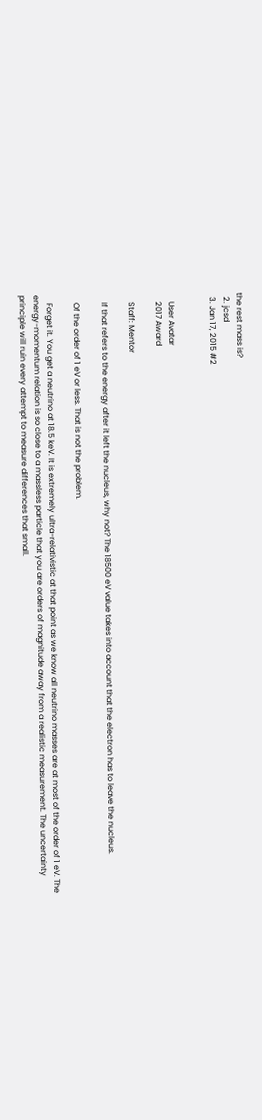the rest mass is?
  2. jcsd
  3. Jan 17, 2015 #2


    User Avatar
    2017 Award

    Staff: Mentor

    If that refers to the energy after it left the nucleus, why not? The 18500 eV value takes into account that the electron has to leave the nucleus.

    Of the order of 1 eV or less. That is not the problem.

    Forget it. You get a neutrino at 18.5 keV. It is extremely ultra-relativistic at that point as we know all neutrino masses are at most of the order of 1 eV. The energy-momentum relation is so close to a massless particle that you are orders of magnitude away from a realistic measurement. The uncertainty principle will ruin every attempt to measure differences that small.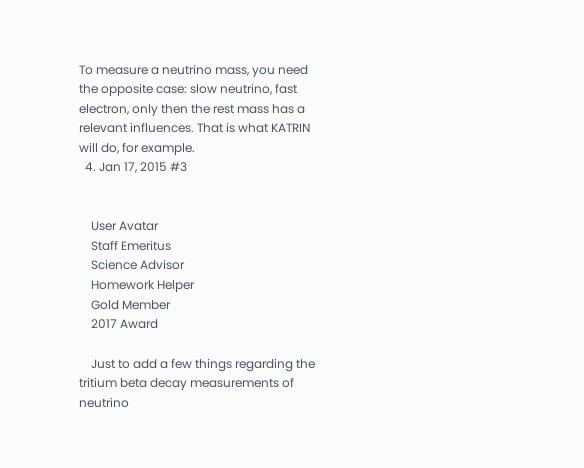To measure a neutrino mass, you need the opposite case: slow neutrino, fast electron, only then the rest mass has a relevant influences. That is what KATRIN will do, for example.
  4. Jan 17, 2015 #3


    User Avatar
    Staff Emeritus
    Science Advisor
    Homework Helper
    Gold Member
    2017 Award

    Just to add a few things regarding the tritium beta decay measurements of neutrino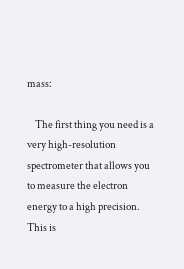mass:

    The first thing you need is a very high-resolution spectrometer that allows you to measure the electron energy to a high precision. This is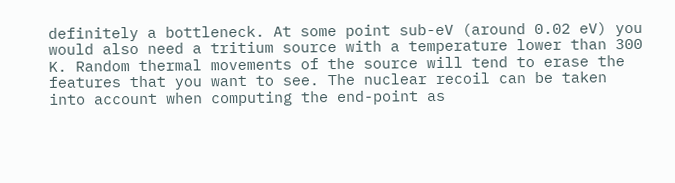definitely a bottleneck. At some point sub-eV (around 0.02 eV) you would also need a tritium source with a temperature lower than 300 K. Random thermal movements of the source will tend to erase the features that you want to see. The nuclear recoil can be taken into account when computing the end-point as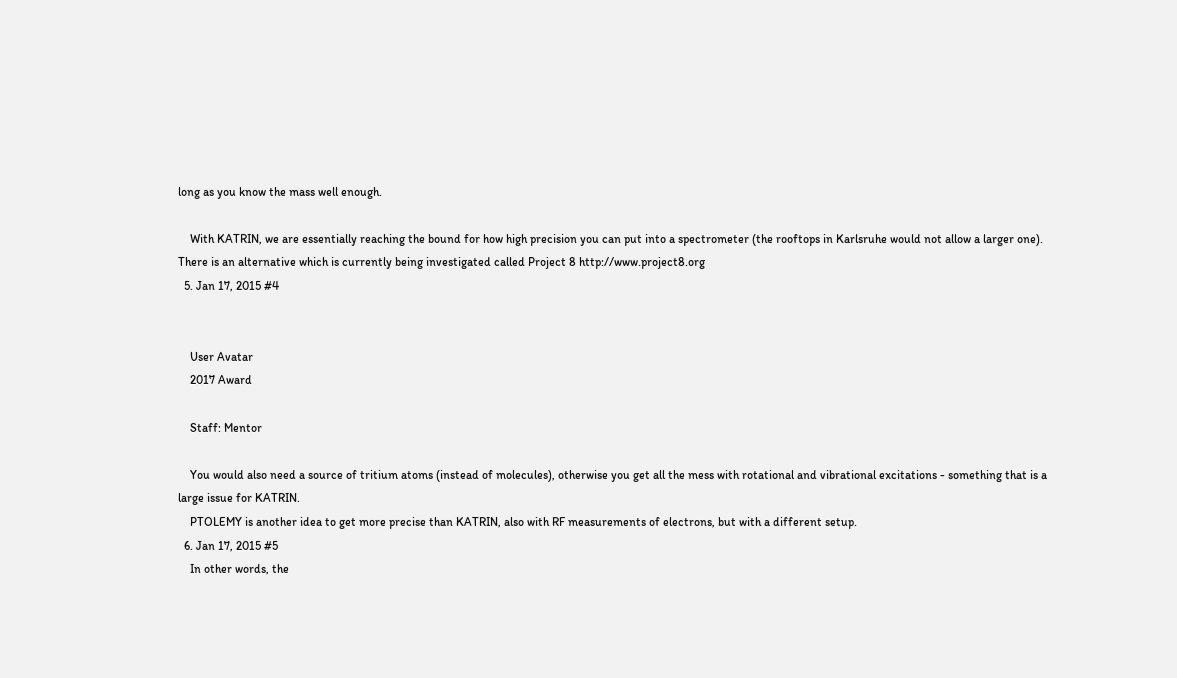long as you know the mass well enough.

    With KATRIN, we are essentially reaching the bound for how high precision you can put into a spectrometer (the rooftops in Karlsruhe would not allow a larger one). There is an alternative which is currently being investigated called Project 8 http://www.project8.org
  5. Jan 17, 2015 #4


    User Avatar
    2017 Award

    Staff: Mentor

    You would also need a source of tritium atoms (instead of molecules), otherwise you get all the mess with rotational and vibrational excitations - something that is a large issue for KATRIN.
    PTOLEMY is another idea to get more precise than KATRIN, also with RF measurements of electrons, but with a different setup.
  6. Jan 17, 2015 #5
    In other words, the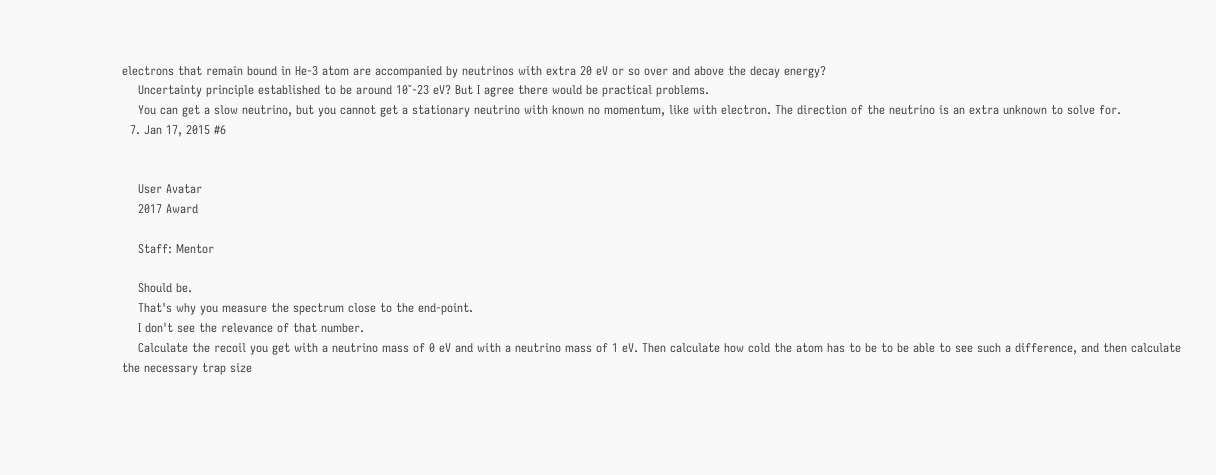electrons that remain bound in He-3 atom are accompanied by neutrinos with extra 20 eV or so over and above the decay energy?
    Uncertainty principle established to be around 10ˇ-23 eV? But I agree there would be practical problems.
    You can get a slow neutrino, but you cannot get a stationary neutrino with known no momentum, like with electron. The direction of the neutrino is an extra unknown to solve for.
  7. Jan 17, 2015 #6


    User Avatar
    2017 Award

    Staff: Mentor

    Should be.
    That's why you measure the spectrum close to the end-point.
    I don't see the relevance of that number.
    Calculate the recoil you get with a neutrino mass of 0 eV and with a neutrino mass of 1 eV. Then calculate how cold the atom has to be to be able to see such a difference, and then calculate the necessary trap size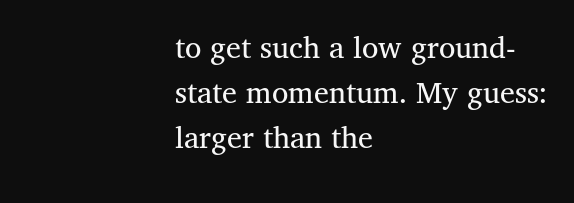to get such a low ground-state momentum. My guess: larger than the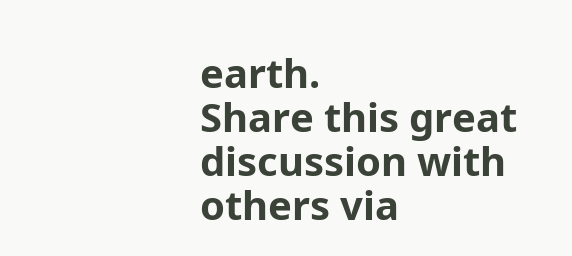earth.
Share this great discussion with others via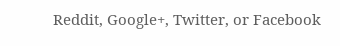Reddit, Google+, Twitter, or Facebook